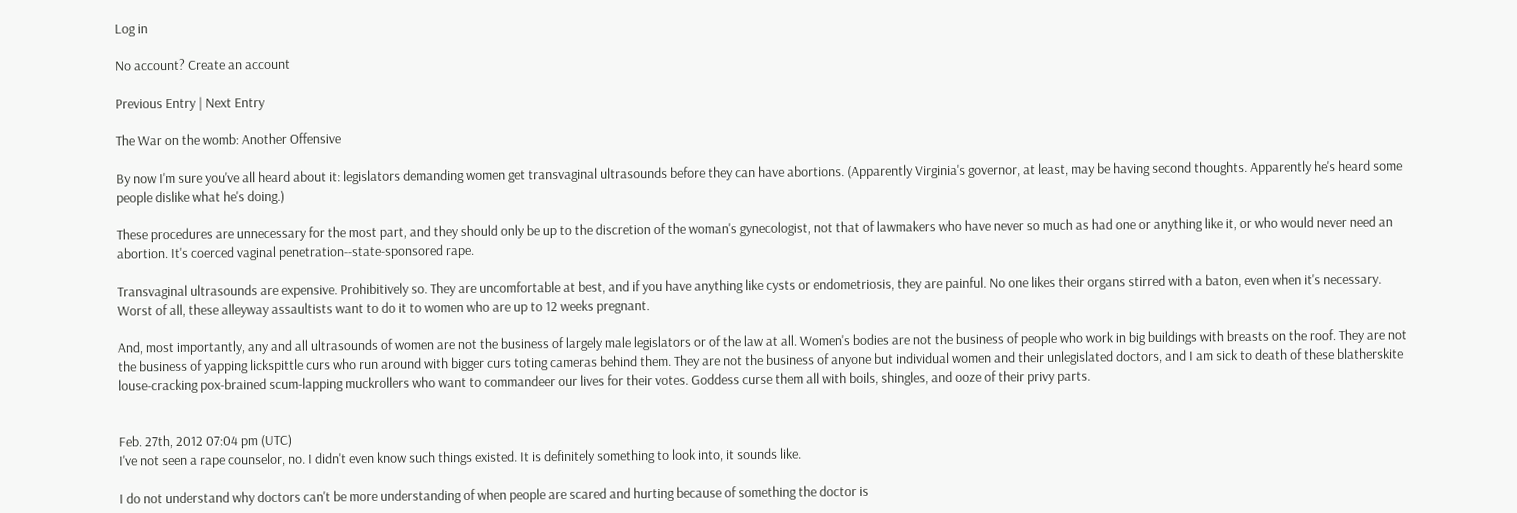Log in

No account? Create an account

Previous Entry | Next Entry

The War on the womb: Another Offensive

By now I'm sure you've all heard about it: legislators demanding women get transvaginal ultrasounds before they can have abortions. (Apparently Virginia's governor, at least, may be having second thoughts. Apparently he's heard some people dislike what he's doing.)

These procedures are unnecessary for the most part, and they should only be up to the discretion of the woman's gynecologist, not that of lawmakers who have never so much as had one or anything like it, or who would never need an abortion. It's coerced vaginal penetration--state-sponsored rape.

Transvaginal ultrasounds are expensive. Prohibitively so. They are uncomfortable at best, and if you have anything like cysts or endometriosis, they are painful. No one likes their organs stirred with a baton, even when it's necessary. Worst of all, these alleyway assaultists want to do it to women who are up to 12 weeks pregnant.

And, most importantly, any and all ultrasounds of women are not the business of largely male legislators or of the law at all. Women's bodies are not the business of people who work in big buildings with breasts on the roof. They are not the business of yapping lickspittle curs who run around with bigger curs toting cameras behind them. They are not the business of anyone but individual women and their unlegislated doctors, and I am sick to death of these blatherskite louse-cracking pox-brained scum-lapping muckrollers who want to commandeer our lives for their votes. Goddess curse them all with boils, shingles, and ooze of their privy parts.


Feb. 27th, 2012 07:04 pm (UTC)
I've not seen a rape counselor, no. I didn't even know such things existed. It is definitely something to look into, it sounds like.

I do not understand why doctors can't be more understanding of when people are scared and hurting because of something the doctor is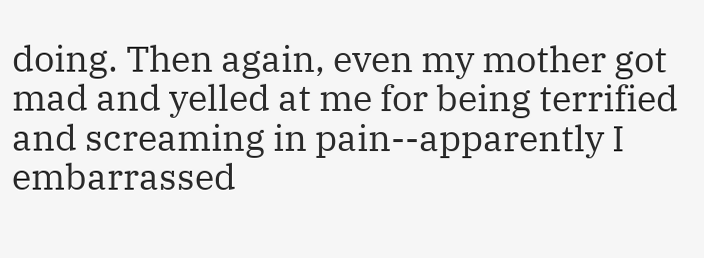doing. Then again, even my mother got mad and yelled at me for being terrified and screaming in pain--apparently I embarrassed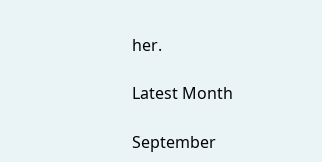her.

Latest Month

September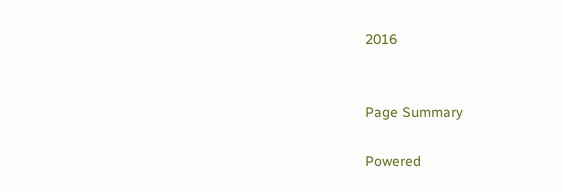2016


Page Summary

Powered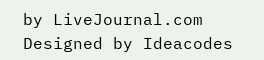by LiveJournal.com
Designed by Ideacodes